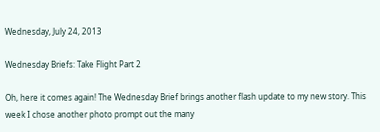Wednesday, July 24, 2013

Wednesday Briefs: Take Flight Part 2

Oh, here it comes again! The Wednesday Brief brings another flash update to my new story. This week I chose another photo prompt out the many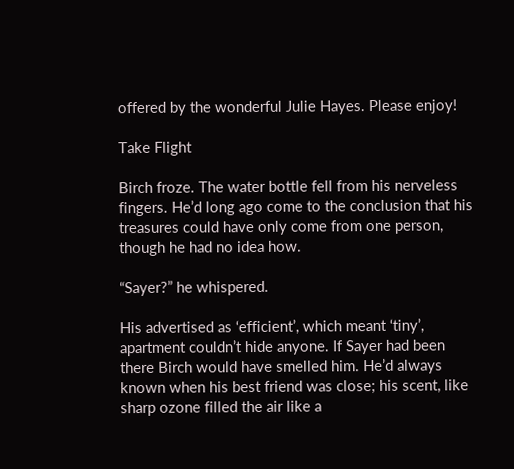offered by the wonderful Julie Hayes. Please enjoy!

Take Flight

Birch froze. The water bottle fell from his nerveless fingers. He’d long ago come to the conclusion that his treasures could have only come from one person, though he had no idea how.

“Sayer?” he whispered.

His advertised as ‘efficient’, which meant ‘tiny’, apartment couldn’t hide anyone. If Sayer had been there Birch would have smelled him. He’d always known when his best friend was close; his scent, like sharp ozone filled the air like a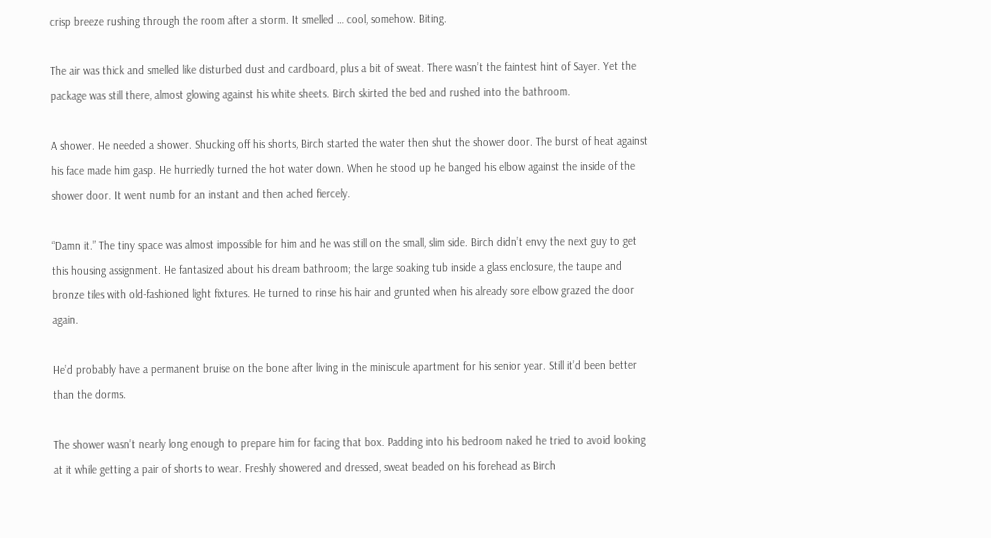crisp breeze rushing through the room after a storm. It smelled … cool, somehow. Biting.

The air was thick and smelled like disturbed dust and cardboard, plus a bit of sweat. There wasn’t the faintest hint of Sayer. Yet the package was still there, almost glowing against his white sheets. Birch skirted the bed and rushed into the bathroom.

A shower. He needed a shower. Shucking off his shorts, Birch started the water then shut the shower door. The burst of heat against his face made him gasp. He hurriedly turned the hot water down. When he stood up he banged his elbow against the inside of the shower door. It went numb for an instant and then ached fiercely.

“Damn it.” The tiny space was almost impossible for him and he was still on the small, slim side. Birch didn’t envy the next guy to get this housing assignment. He fantasized about his dream bathroom; the large soaking tub inside a glass enclosure, the taupe and bronze tiles with old-fashioned light fixtures. He turned to rinse his hair and grunted when his already sore elbow grazed the door again.

He’d probably have a permanent bruise on the bone after living in the miniscule apartment for his senior year. Still it’d been better than the dorms.

The shower wasn’t nearly long enough to prepare him for facing that box. Padding into his bedroom naked he tried to avoid looking at it while getting a pair of shorts to wear. Freshly showered and dressed, sweat beaded on his forehead as Birch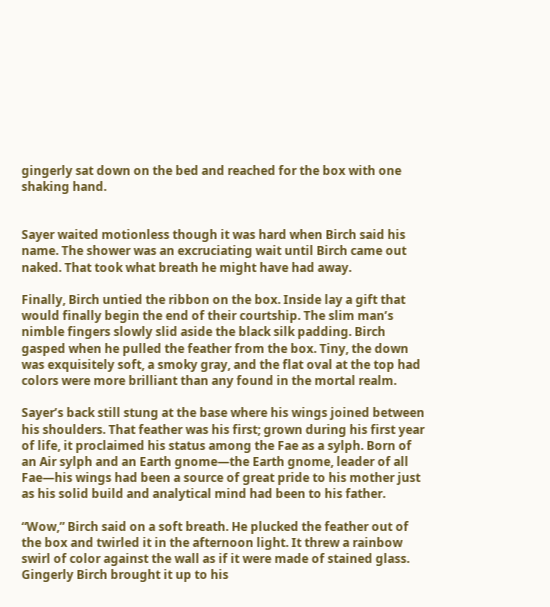gingerly sat down on the bed and reached for the box with one shaking hand.


Sayer waited motionless though it was hard when Birch said his name. The shower was an excruciating wait until Birch came out naked. That took what breath he might have had away.

Finally, Birch untied the ribbon on the box. Inside lay a gift that would finally begin the end of their courtship. The slim man’s nimble fingers slowly slid aside the black silk padding. Birch gasped when he pulled the feather from the box. Tiny, the down was exquisitely soft, a smoky gray, and the flat oval at the top had colors were more brilliant than any found in the mortal realm.

Sayer’s back still stung at the base where his wings joined between his shoulders. That feather was his first; grown during his first year of life, it proclaimed his status among the Fae as a sylph. Born of an Air sylph and an Earth gnome—the Earth gnome, leader of all Fae—his wings had been a source of great pride to his mother just as his solid build and analytical mind had been to his father.

“Wow,” Birch said on a soft breath. He plucked the feather out of the box and twirled it in the afternoon light. It threw a rainbow swirl of color against the wall as if it were made of stained glass. Gingerly Birch brought it up to his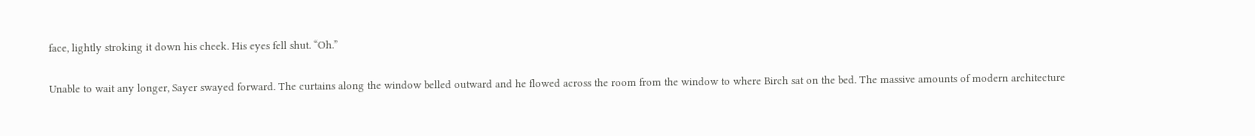face, lightly stroking it down his cheek. His eyes fell shut. “Oh.”

Unable to wait any longer, Sayer swayed forward. The curtains along the window belled outward and he flowed across the room from the window to where Birch sat on the bed. The massive amounts of modern architecture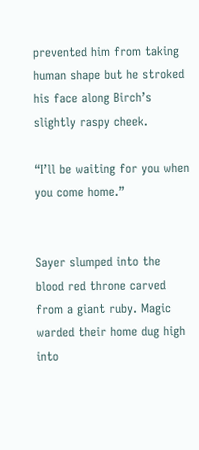prevented him from taking human shape but he stroked his face along Birch’s slightly raspy cheek.

“I’ll be waiting for you when you come home.”


Sayer slumped into the blood red throne carved from a giant ruby. Magic warded their home dug high into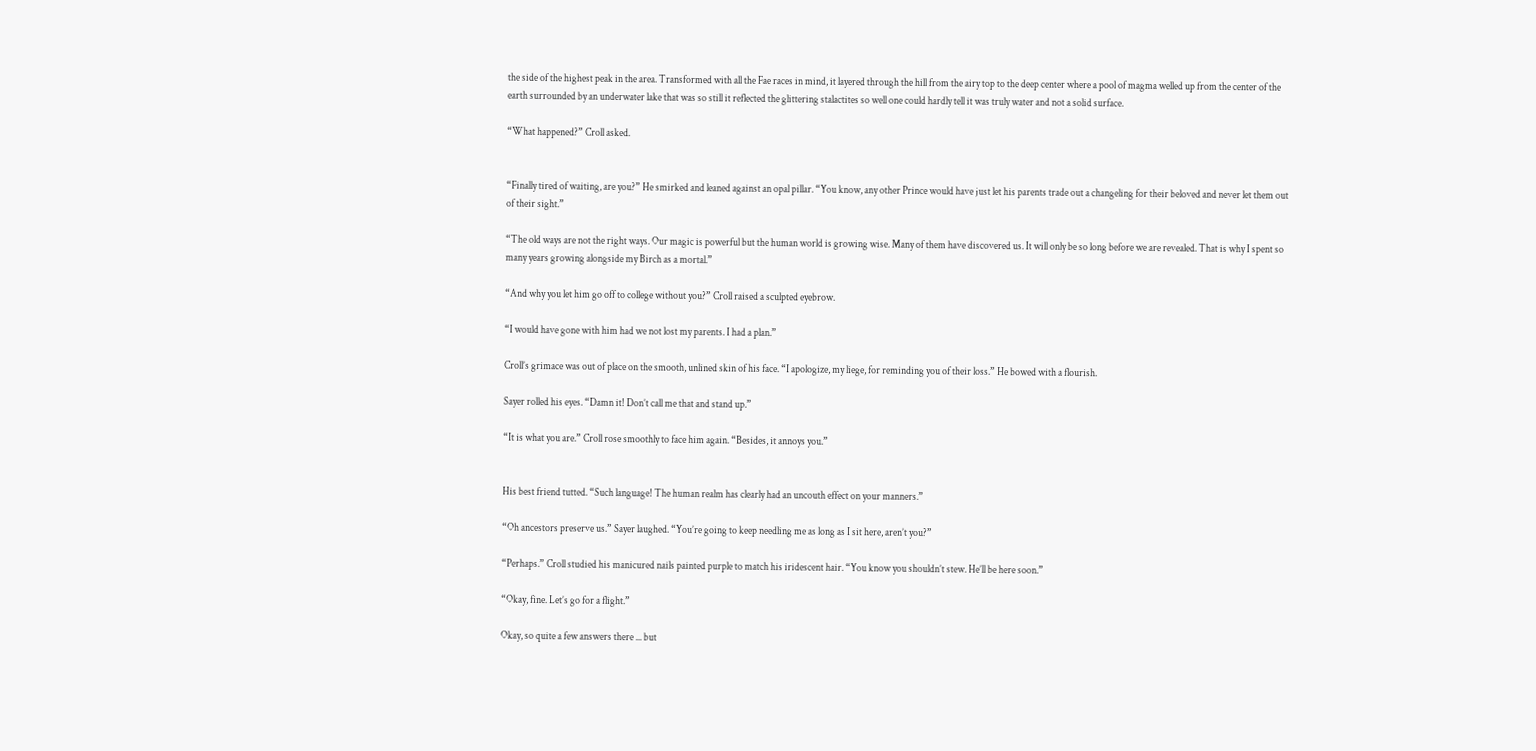the side of the highest peak in the area. Transformed with all the Fae races in mind, it layered through the hill from the airy top to the deep center where a pool of magma welled up from the center of the earth surrounded by an underwater lake that was so still it reflected the glittering stalactites so well one could hardly tell it was truly water and not a solid surface.

“What happened?” Croll asked.


“Finally tired of waiting, are you?” He smirked and leaned against an opal pillar. “You know, any other Prince would have just let his parents trade out a changeling for their beloved and never let them out of their sight.”

“The old ways are not the right ways. Our magic is powerful but the human world is growing wise. Many of them have discovered us. It will only be so long before we are revealed. That is why I spent so many years growing alongside my Birch as a mortal.”

“And why you let him go off to college without you?” Croll raised a sculpted eyebrow.

“I would have gone with him had we not lost my parents. I had a plan.”

Croll’s grimace was out of place on the smooth, unlined skin of his face. “I apologize, my liege, for reminding you of their loss.” He bowed with a flourish.

Sayer rolled his eyes. “Damn it! Don’t call me that and stand up.”

“It is what you are.” Croll rose smoothly to face him again. “Besides, it annoys you.”


His best friend tutted. “Such language! The human realm has clearly had an uncouth effect on your manners.”

“Oh ancestors preserve us.” Sayer laughed. “You’re going to keep needling me as long as I sit here, aren’t you?”

“Perhaps.” Croll studied his manicured nails painted purple to match his iridescent hair. “You know you shouldn’t stew. He’ll be here soon.”

“Okay, fine. Let’s go for a flight.”

Okay, so quite a few answers there ... but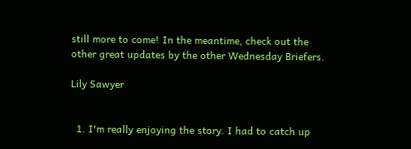still more to come! In the meantime, check out the other great updates by the other Wednesday Briefers.

Lily Sawyer


  1. I'm really enjoying the story. I had to catch up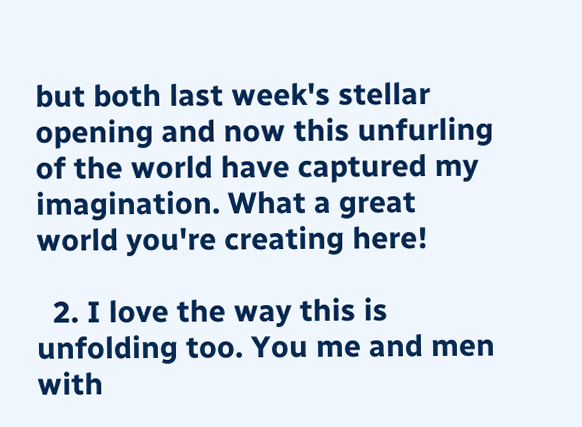but both last week's stellar opening and now this unfurling of the world have captured my imagination. What a great world you're creating here!

  2. I love the way this is unfolding too. You me and men with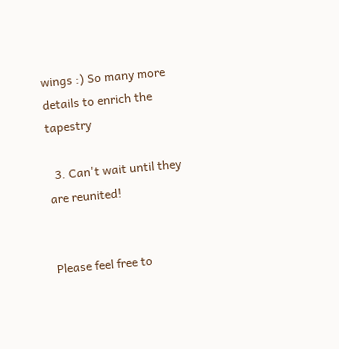wings :) So many more details to enrich the tapestry

  3. Can't wait until they are reunited!


Please feel free to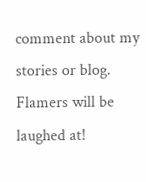comment about my stories or blog. Flamers will be laughed at!